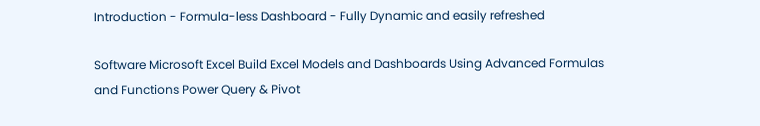Introduction - Formula-less Dashboard - Fully Dynamic and easily refreshed

Software Microsoft Excel Build Excel Models and Dashboards Using Advanced Formulas and Functions Power Query & Pivot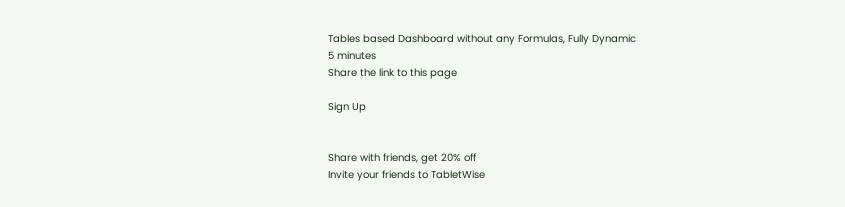Tables based Dashboard without any Formulas, Fully Dynamic
5 minutes
Share the link to this page

Sign Up


Share with friends, get 20% off
Invite your friends to TabletWise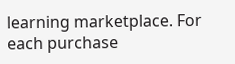learning marketplace. For each purchase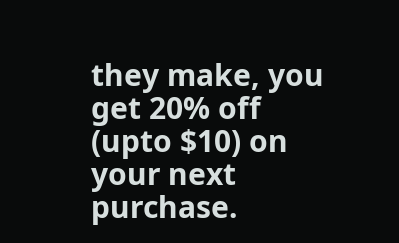they make, you get 20% off (upto $10) on your next purchase.